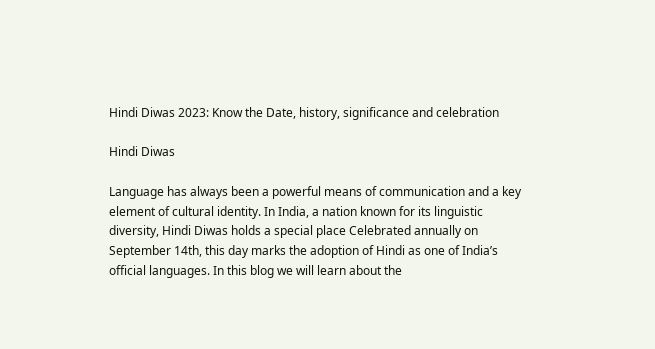Hindi Diwas 2023: Know the Date, history, significance and celebration

Hindi Diwas

Language has always been a powerful means of communication and a key element of cultural identity. In India, a nation known for its linguistic diversity, Hindi Diwas holds a special place Celebrated annually on September 14th, this day marks the adoption of Hindi as one of India’s official languages. In this blog we will learn about the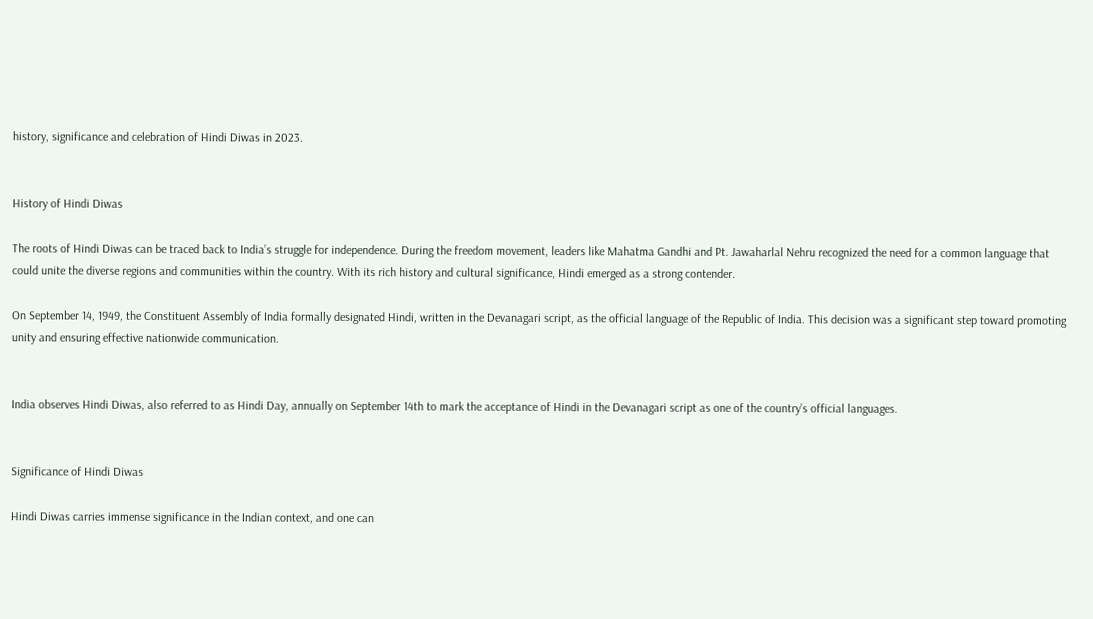history, significance and celebration of Hindi Diwas in 2023.


History of Hindi Diwas

The roots of Hindi Diwas can be traced back to India’s struggle for independence. During the freedom movement, leaders like Mahatma Gandhi and Pt. Jawaharlal Nehru recognized the need for a common language that could unite the diverse regions and communities within the country. With its rich history and cultural significance, Hindi emerged as a strong contender.

On September 14, 1949, the Constituent Assembly of India formally designated Hindi, written in the Devanagari script, as the official language of the Republic of India. This decision was a significant step toward promoting unity and ensuring effective nationwide communication.


India observes Hindi Diwas, also referred to as Hindi Day, annually on September 14th to mark the acceptance of Hindi in the Devanagari script as one of the country’s official languages.


Significance of Hindi Diwas

Hindi Diwas carries immense significance in the Indian context, and one can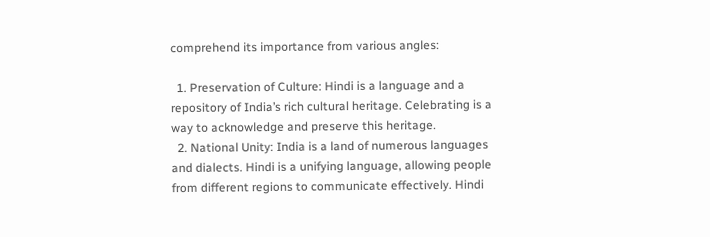comprehend its importance from various angles:

  1. Preservation of Culture: Hindi is a language and a repository of India’s rich cultural heritage. Celebrating is a way to acknowledge and preserve this heritage.
  2. National Unity: India is a land of numerous languages and dialects. Hindi is a unifying language, allowing people from different regions to communicate effectively. Hindi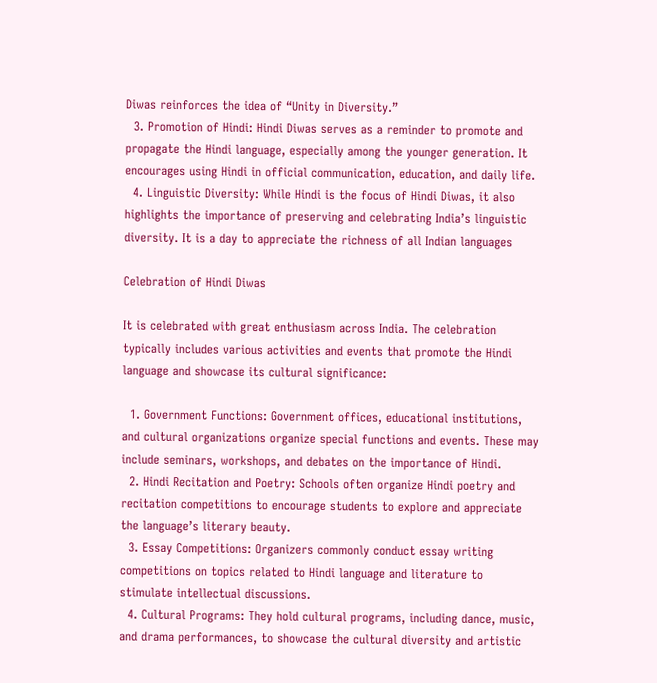Diwas reinforces the idea of “Unity in Diversity.”
  3. Promotion of Hindi: Hindi Diwas serves as a reminder to promote and propagate the Hindi language, especially among the younger generation. It encourages using Hindi in official communication, education, and daily life.
  4. Linguistic Diversity: While Hindi is the focus of Hindi Diwas, it also highlights the importance of preserving and celebrating India’s linguistic diversity. It is a day to appreciate the richness of all Indian languages

Celebration of Hindi Diwas

It is celebrated with great enthusiasm across India. The celebration typically includes various activities and events that promote the Hindi language and showcase its cultural significance:

  1. Government Functions: Government offices, educational institutions, and cultural organizations organize special functions and events. These may include seminars, workshops, and debates on the importance of Hindi.
  2. Hindi Recitation and Poetry: Schools often organize Hindi poetry and recitation competitions to encourage students to explore and appreciate the language’s literary beauty.
  3. Essay Competitions: Organizers commonly conduct essay writing competitions on topics related to Hindi language and literature to stimulate intellectual discussions.
  4. Cultural Programs: They hold cultural programs, including dance, music, and drama performances, to showcase the cultural diversity and artistic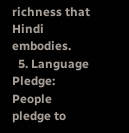richness that Hindi embodies.
  5. Language Pledge: People pledge to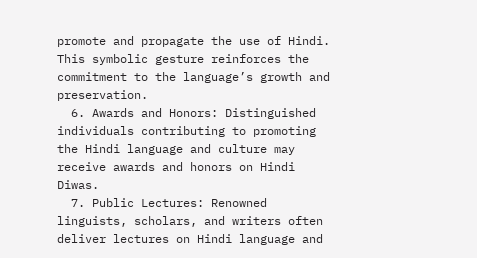promote and propagate the use of Hindi. This symbolic gesture reinforces the commitment to the language’s growth and preservation.
  6. Awards and Honors: Distinguished individuals contributing to promoting the Hindi language and culture may receive awards and honors on Hindi Diwas.
  7. Public Lectures: Renowned linguists, scholars, and writers often deliver lectures on Hindi language and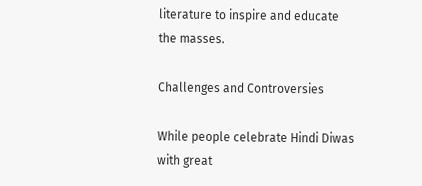literature to inspire and educate the masses.

Challenges and Controversies

While people celebrate Hindi Diwas with great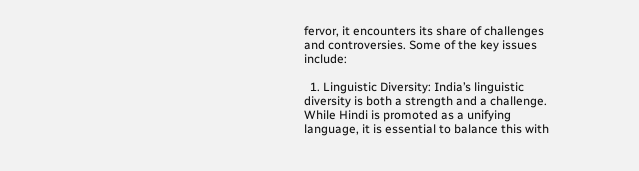fervor, it encounters its share of challenges and controversies. Some of the key issues include:

  1. Linguistic Diversity: India’s linguistic diversity is both a strength and a challenge. While Hindi is promoted as a unifying language, it is essential to balance this with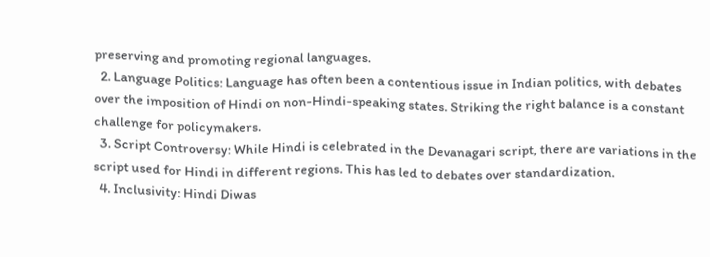preserving and promoting regional languages.
  2. Language Politics: Language has often been a contentious issue in Indian politics, with debates over the imposition of Hindi on non-Hindi-speaking states. Striking the right balance is a constant challenge for policymakers.
  3. Script Controversy: While Hindi is celebrated in the Devanagari script, there are variations in the script used for Hindi in different regions. This has led to debates over standardization.
  4. Inclusivity: Hindi Diwas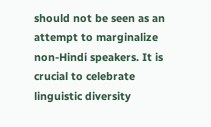should not be seen as an attempt to marginalize non-Hindi speakers. It is crucial to celebrate linguistic diversity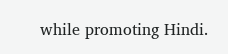while promoting Hindi.